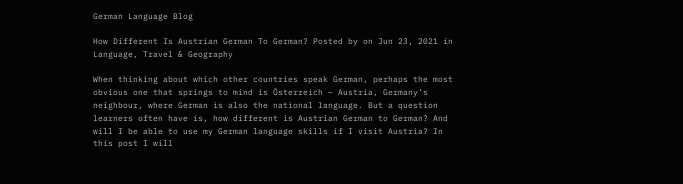German Language Blog

How Different Is Austrian German To German? Posted by on Jun 23, 2021 in Language, Travel & Geography

When thinking about which other countries speak German, perhaps the most obvious one that springs to mind is Österreich – Austria, Germany’s neighbour, where German is also the national language. But a question learners often have is, how different is Austrian German to German? And will I be able to use my German language skills if I visit Austria? In this post I will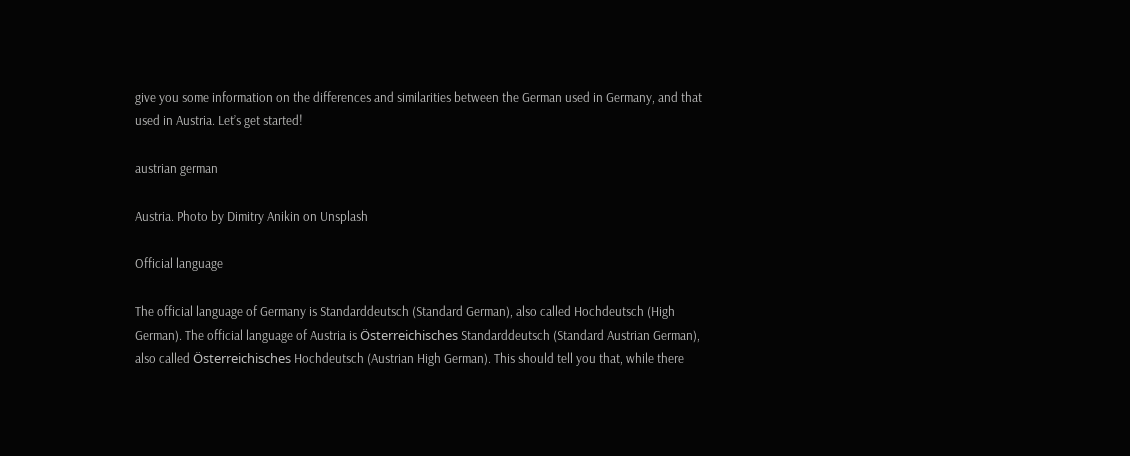give you some information on the differences and similarities between the German used in Germany, and that used in Austria. Let’s get started!

austrian german

Austria. Photo by Dimitry Anikin on Unsplash

Official language

The official language of Germany is Standarddeutsch (Standard German), also called Hochdeutsch (High German). The official language of Austria is Österreichisches Standarddeutsch (Standard Austrian German), also called Österreichisches Hochdeutsch (Austrian High German). This should tell you that, while there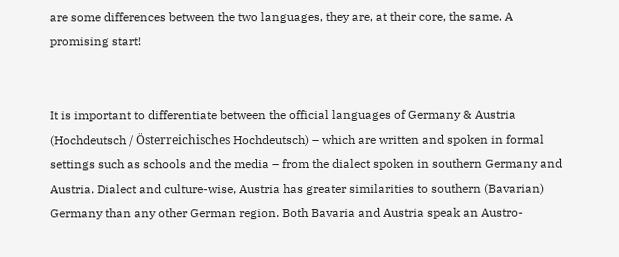are some differences between the two languages, they are, at their core, the same. A promising start!


It is important to differentiate between the official languages of Germany & Austria (Hochdeutsch / Österreichisches Hochdeutsch) – which are written and spoken in formal settings such as schools and the media – from the dialect spoken in southern Germany and Austria. Dialect and culture-wise, Austria has greater similarities to southern (Bavarian) Germany than any other German region. Both Bavaria and Austria speak an Austro-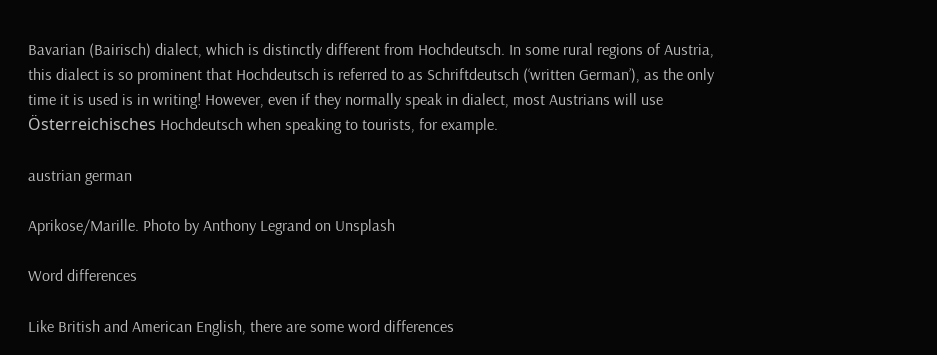Bavarian (Bairisch) dialect, which is distinctly different from Hochdeutsch. In some rural regions of Austria, this dialect is so prominent that Hochdeutsch is referred to as Schriftdeutsch (‘written German’), as the only time it is used is in writing! However, even if they normally speak in dialect, most Austrians will use Österreichisches Hochdeutsch when speaking to tourists, for example.

austrian german

Aprikose/Marille. Photo by Anthony Legrand on Unsplash

Word differences

Like British and American English, there are some word differences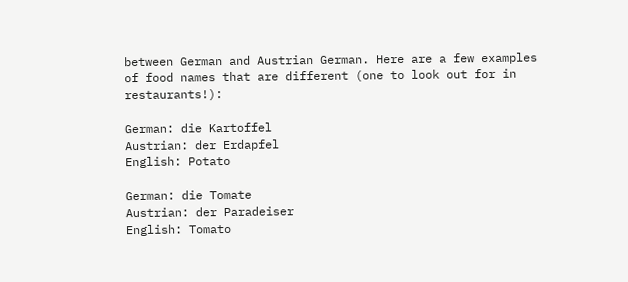between German and Austrian German. Here are a few examples of food names that are different (one to look out for in restaurants!):

German: die Kartoffel
Austrian: der Erdapfel
English: Potato

German: die Tomate
Austrian: der Paradeiser
English: Tomato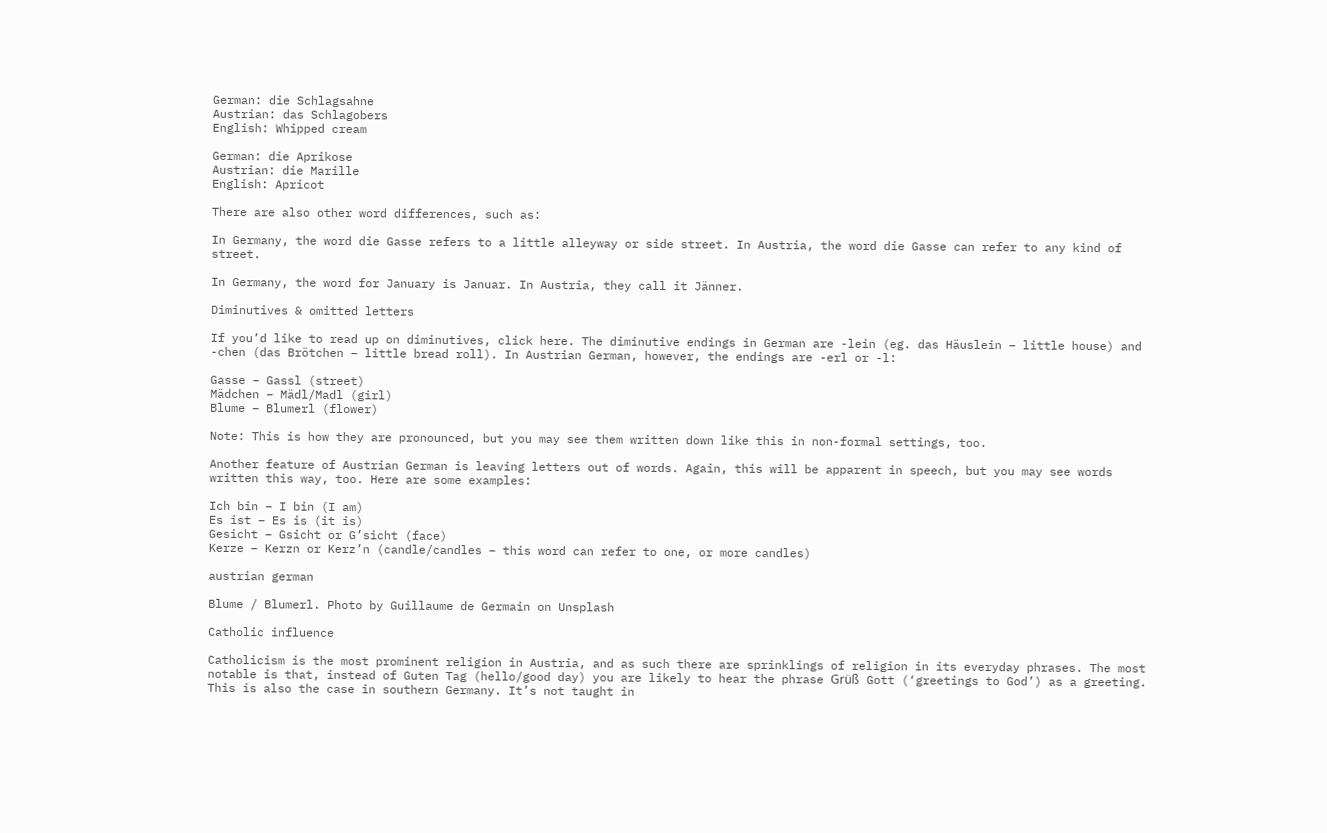German: die Schlagsahne
Austrian: das Schlagobers
English: Whipped cream

German: die Aprikose
Austrian: die Marille
English: Apricot

There are also other word differences, such as:

In Germany, the word die Gasse refers to a little alleyway or side street. In Austria, the word die Gasse can refer to any kind of street.

In Germany, the word for January is Januar. In Austria, they call it Jänner.

Diminutives & omitted letters

If you’d like to read up on diminutives, click here. The diminutive endings in German are -lein (eg. das Häuslein – little house) and -chen (das Brötchen – little bread roll). In Austrian German, however, the endings are -erl or -l:

Gasse – Gassl (street)
Mädchen – Mädl/Madl (girl)
Blume – Blumerl (flower)

Note: This is how they are pronounced, but you may see them written down like this in non-formal settings, too.

Another feature of Austrian German is leaving letters out of words. Again, this will be apparent in speech, but you may see words written this way, too. Here are some examples:

Ich bin – I bin (I am)
Es ist – Es is (it is)
Gesicht – Gsicht or G’sicht (face)
Kerze – Kerzn or Kerz’n (candle/candles – this word can refer to one, or more candles)

austrian german

Blume / Blumerl. Photo by Guillaume de Germain on Unsplash

Catholic influence

Catholicism is the most prominent religion in Austria, and as such there are sprinklings of religion in its everyday phrases. The most notable is that, instead of Guten Tag (hello/good day) you are likely to hear the phrase Grüß Gott (‘greetings to God’) as a greeting. This is also the case in southern Germany. It’s not taught in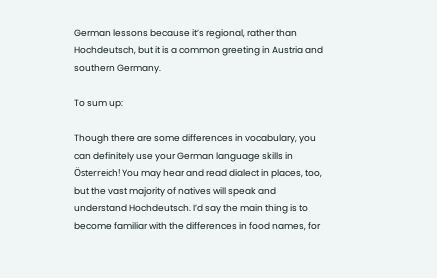German lessons because it’s regional, rather than Hochdeutsch, but it is a common greeting in Austria and southern Germany.

To sum up:

Though there are some differences in vocabulary, you can definitely use your German language skills in Österreich! You may hear and read dialect in places, too, but the vast majority of natives will speak and understand Hochdeutsch. I’d say the main thing is to become familiar with the differences in food names, for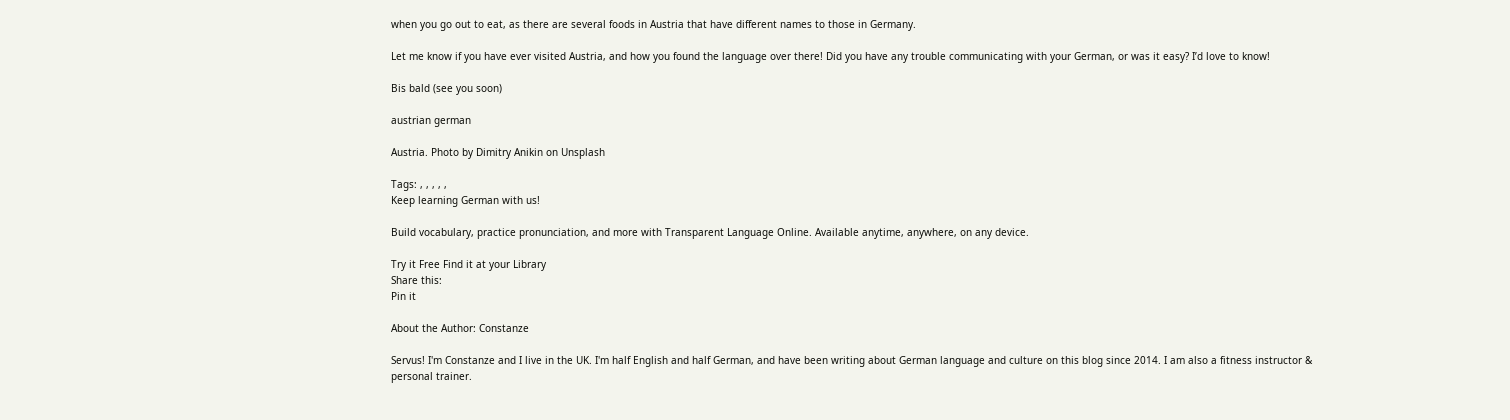when you go out to eat, as there are several foods in Austria that have different names to those in Germany.

Let me know if you have ever visited Austria, and how you found the language over there! Did you have any trouble communicating with your German, or was it easy? I’d love to know!

Bis bald (see you soon)

austrian german

Austria. Photo by Dimitry Anikin on Unsplash

Tags: , , , , ,
Keep learning German with us!

Build vocabulary, practice pronunciation, and more with Transparent Language Online. Available anytime, anywhere, on any device.

Try it Free Find it at your Library
Share this:
Pin it

About the Author: Constanze

Servus! I'm Constanze and I live in the UK. I'm half English and half German, and have been writing about German language and culture on this blog since 2014. I am also a fitness instructor & personal trainer.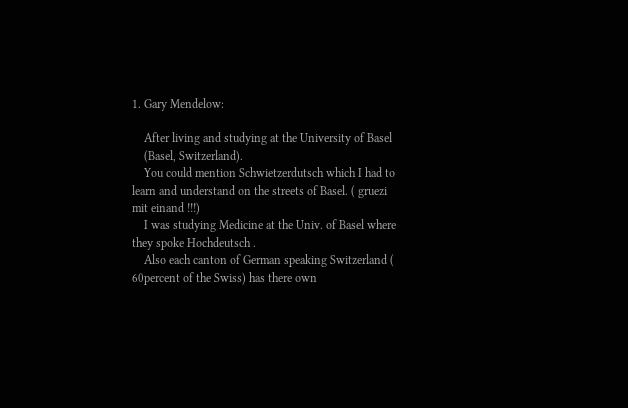1. Gary Mendelow:

    After living and studying at the University of Basel
    (Basel, Switzerland).
    You could mention Schwietzerdutsch which I had to learn and understand on the streets of Basel. ( gruezi mit einand !!!)
    I was studying Medicine at the Univ. of Basel where they spoke Hochdeutsch .
    Also each canton of German speaking Switzerland ( 60percent of the Swiss) has there own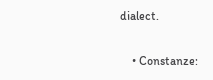dialect.

    • Constanze: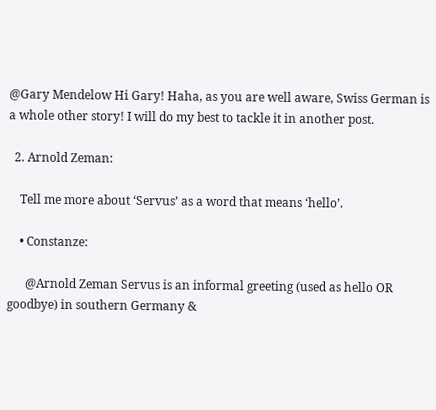@Gary Mendelow Hi Gary! Haha, as you are well aware, Swiss German is a whole other story! I will do my best to tackle it in another post.

  2. Arnold Zeman:

    Tell me more about ‘Servus’ as a word that means ‘hello’.

    • Constanze:

      @Arnold Zeman Servus is an informal greeting (used as hello OR goodbye) in southern Germany &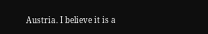Austria. I believe it is a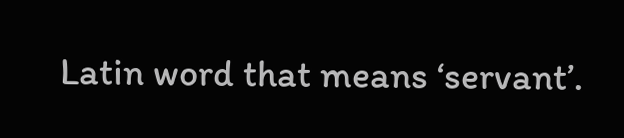Latin word that means ‘servant’.